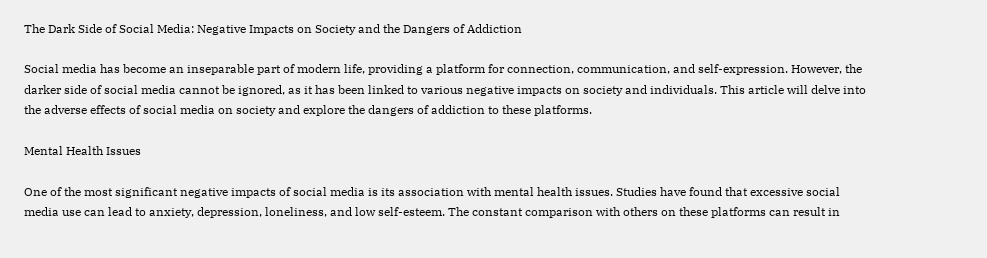The Dark Side of Social Media: Negative Impacts on Society and the Dangers of Addiction

Social media has become an inseparable part of modern life, providing a platform for connection, communication, and self-expression. However, the darker side of social media cannot be ignored, as it has been linked to various negative impacts on society and individuals. This article will delve into the adverse effects of social media on society and explore the dangers of addiction to these platforms.

Mental Health Issues

One of the most significant negative impacts of social media is its association with mental health issues. Studies have found that excessive social media use can lead to anxiety, depression, loneliness, and low self-esteem. The constant comparison with others on these platforms can result in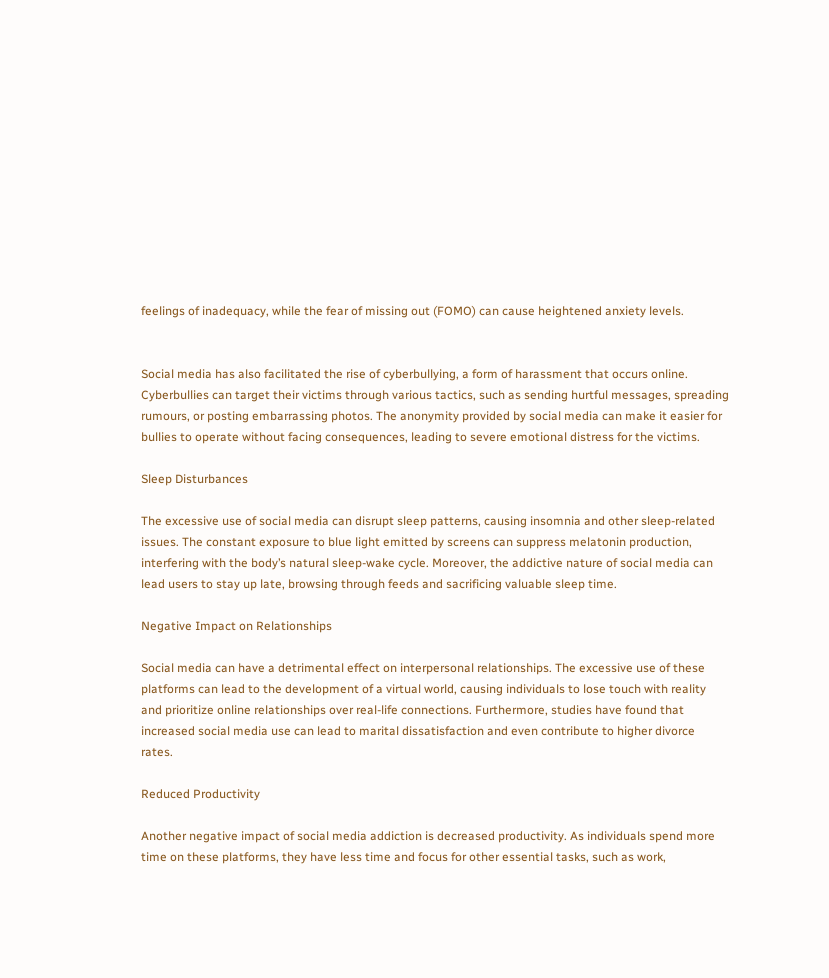feelings of inadequacy, while the fear of missing out (FOMO) can cause heightened anxiety levels.


Social media has also facilitated the rise of cyberbullying, a form of harassment that occurs online. Cyberbullies can target their victims through various tactics, such as sending hurtful messages, spreading rumours, or posting embarrassing photos. The anonymity provided by social media can make it easier for bullies to operate without facing consequences, leading to severe emotional distress for the victims.

Sleep Disturbances

The excessive use of social media can disrupt sleep patterns, causing insomnia and other sleep-related issues. The constant exposure to blue light emitted by screens can suppress melatonin production, interfering with the body’s natural sleep-wake cycle. Moreover, the addictive nature of social media can lead users to stay up late, browsing through feeds and sacrificing valuable sleep time.

Negative Impact on Relationships

Social media can have a detrimental effect on interpersonal relationships. The excessive use of these platforms can lead to the development of a virtual world, causing individuals to lose touch with reality and prioritize online relationships over real-life connections. Furthermore, studies have found that increased social media use can lead to marital dissatisfaction and even contribute to higher divorce rates.

Reduced Productivity

Another negative impact of social media addiction is decreased productivity. As individuals spend more time on these platforms, they have less time and focus for other essential tasks, such as work,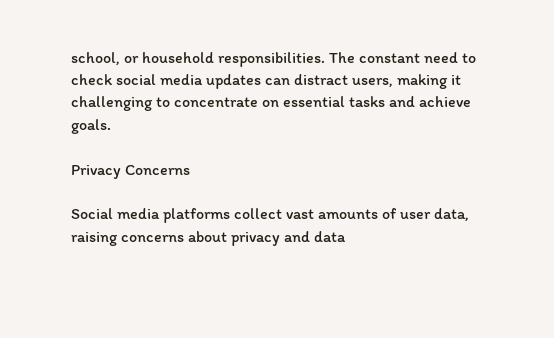school, or household responsibilities. The constant need to check social media updates can distract users, making it challenging to concentrate on essential tasks and achieve goals.

Privacy Concerns

Social media platforms collect vast amounts of user data, raising concerns about privacy and data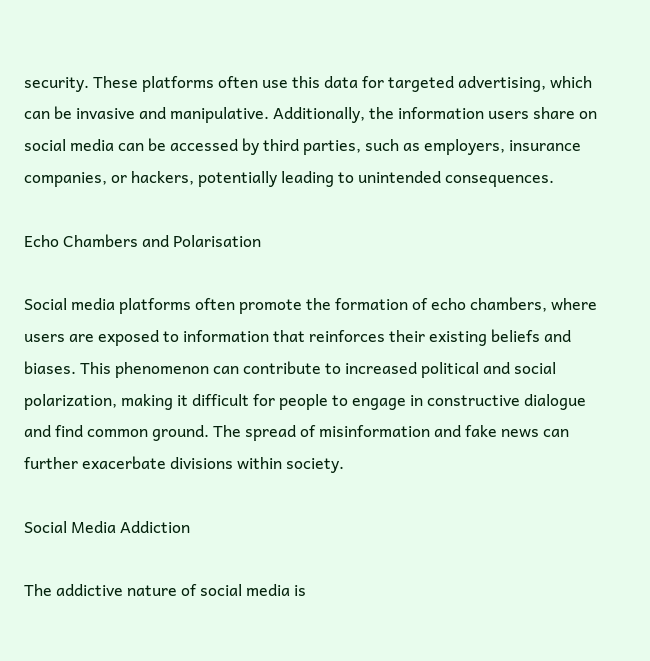security. These platforms often use this data for targeted advertising, which can be invasive and manipulative. Additionally, the information users share on social media can be accessed by third parties, such as employers, insurance companies, or hackers, potentially leading to unintended consequences.

Echo Chambers and Polarisation

Social media platforms often promote the formation of echo chambers, where users are exposed to information that reinforces their existing beliefs and biases. This phenomenon can contribute to increased political and social polarization, making it difficult for people to engage in constructive dialogue and find common ground. The spread of misinformation and fake news can further exacerbate divisions within society.

Social Media Addiction

The addictive nature of social media is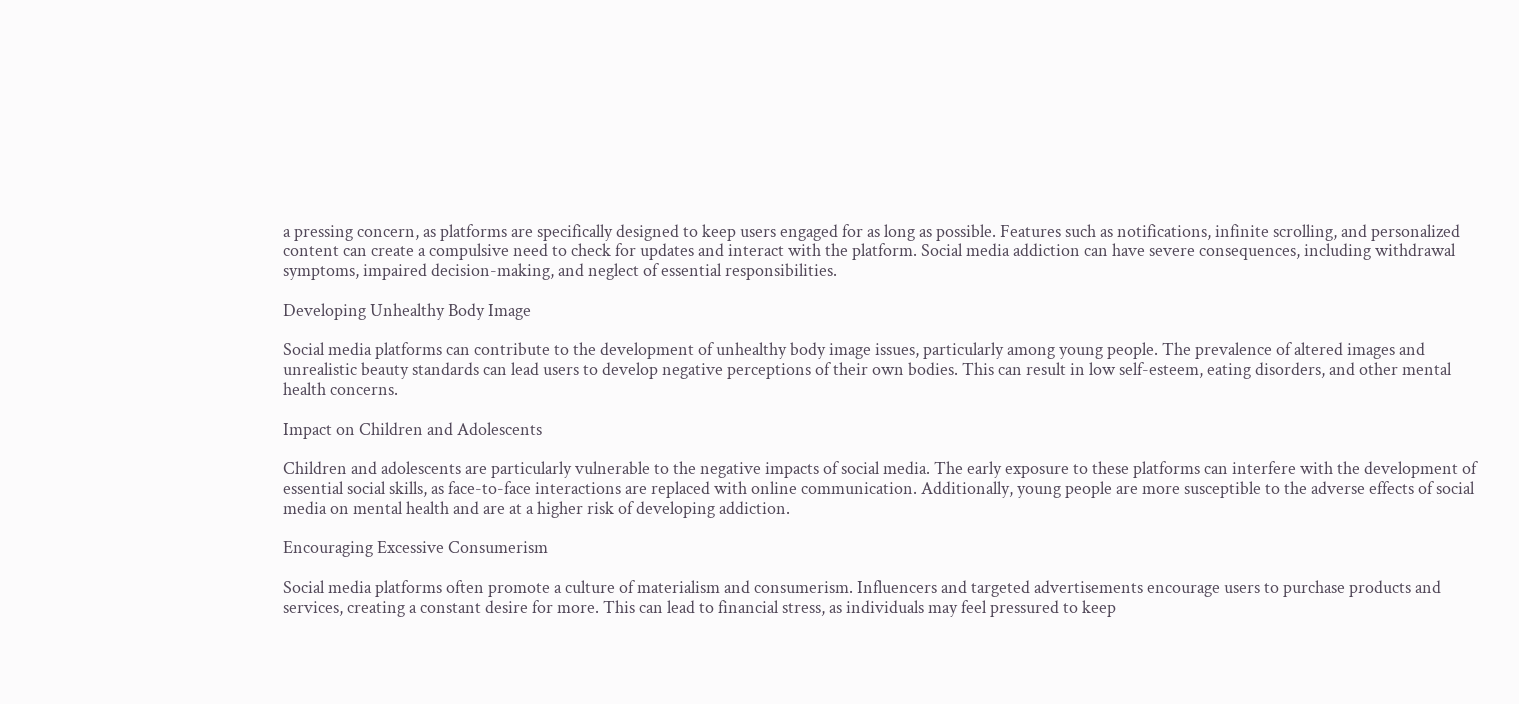a pressing concern, as platforms are specifically designed to keep users engaged for as long as possible. Features such as notifications, infinite scrolling, and personalized content can create a compulsive need to check for updates and interact with the platform. Social media addiction can have severe consequences, including withdrawal symptoms, impaired decision-making, and neglect of essential responsibilities.

Developing Unhealthy Body Image

Social media platforms can contribute to the development of unhealthy body image issues, particularly among young people. The prevalence of altered images and unrealistic beauty standards can lead users to develop negative perceptions of their own bodies. This can result in low self-esteem, eating disorders, and other mental health concerns.

Impact on Children and Adolescents

Children and adolescents are particularly vulnerable to the negative impacts of social media. The early exposure to these platforms can interfere with the development of essential social skills, as face-to-face interactions are replaced with online communication. Additionally, young people are more susceptible to the adverse effects of social media on mental health and are at a higher risk of developing addiction.

Encouraging Excessive Consumerism

Social media platforms often promote a culture of materialism and consumerism. Influencers and targeted advertisements encourage users to purchase products and services, creating a constant desire for more. This can lead to financial stress, as individuals may feel pressured to keep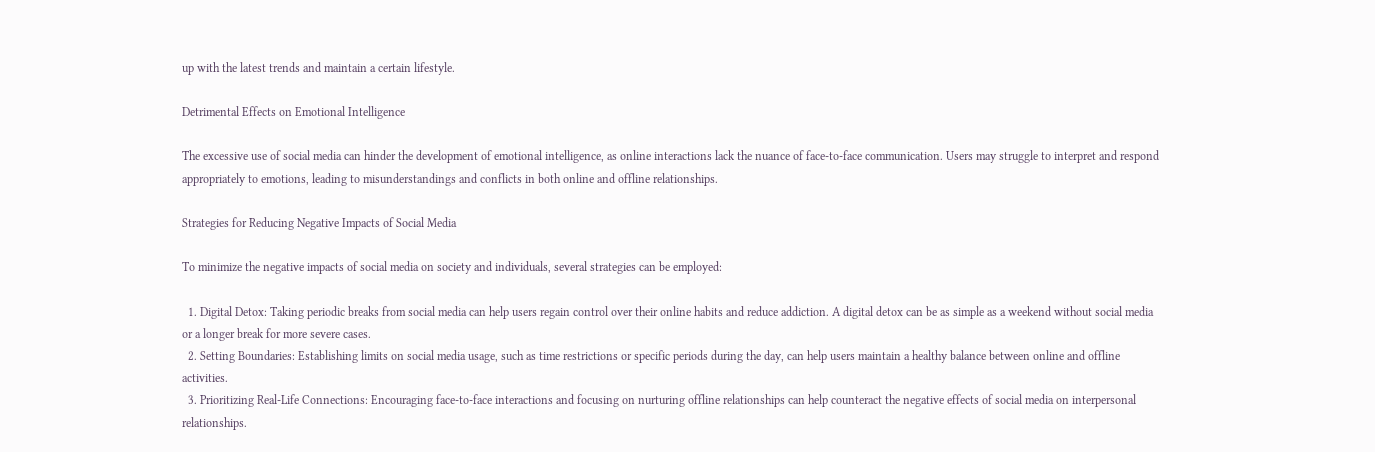up with the latest trends and maintain a certain lifestyle.

Detrimental Effects on Emotional Intelligence

The excessive use of social media can hinder the development of emotional intelligence, as online interactions lack the nuance of face-to-face communication. Users may struggle to interpret and respond appropriately to emotions, leading to misunderstandings and conflicts in both online and offline relationships.

Strategies for Reducing Negative Impacts of Social Media

To minimize the negative impacts of social media on society and individuals, several strategies can be employed:

  1. Digital Detox: Taking periodic breaks from social media can help users regain control over their online habits and reduce addiction. A digital detox can be as simple as a weekend without social media or a longer break for more severe cases.
  2. Setting Boundaries: Establishing limits on social media usage, such as time restrictions or specific periods during the day, can help users maintain a healthy balance between online and offline activities.
  3. Prioritizing Real-Life Connections: Encouraging face-to-face interactions and focusing on nurturing offline relationships can help counteract the negative effects of social media on interpersonal relationships.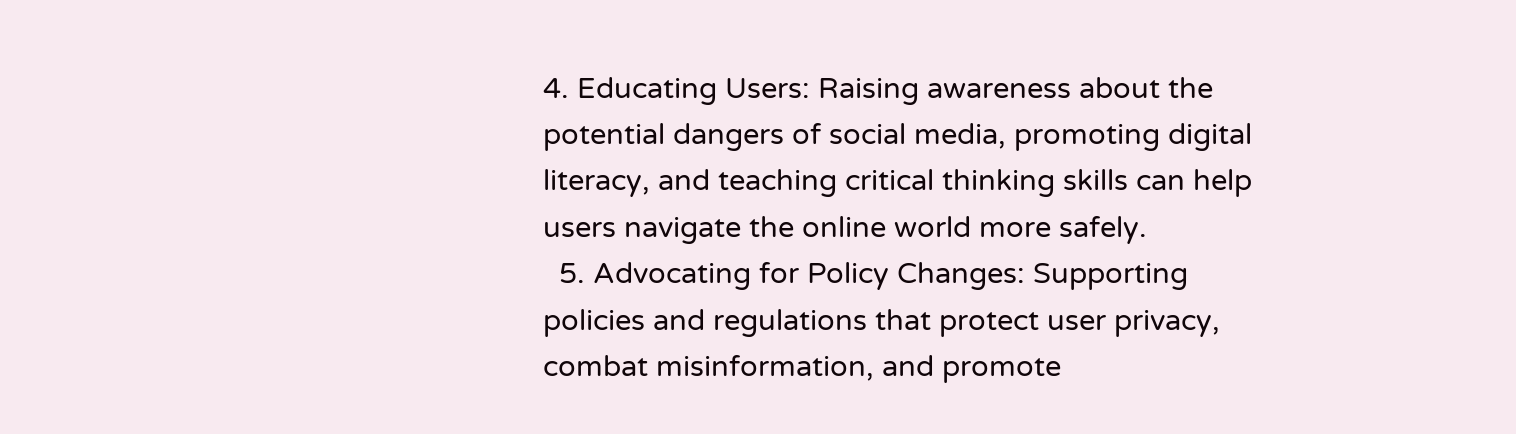4. Educating Users: Raising awareness about the potential dangers of social media, promoting digital literacy, and teaching critical thinking skills can help users navigate the online world more safely.
  5. Advocating for Policy Changes: Supporting policies and regulations that protect user privacy, combat misinformation, and promote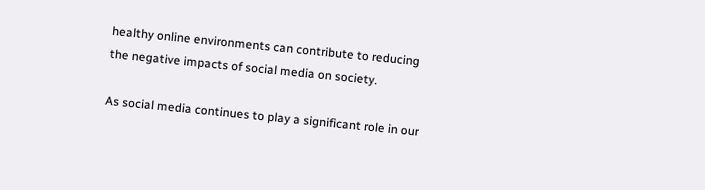healthy online environments can contribute to reducing the negative impacts of social media on society.

As social media continues to play a significant role in our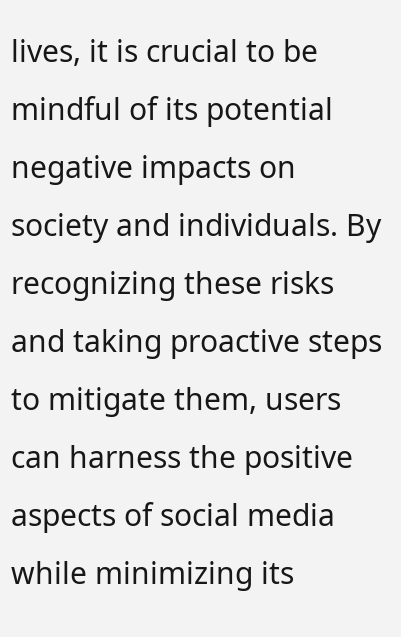lives, it is crucial to be mindful of its potential negative impacts on society and individuals. By recognizing these risks and taking proactive steps to mitigate them, users can harness the positive aspects of social media while minimizing its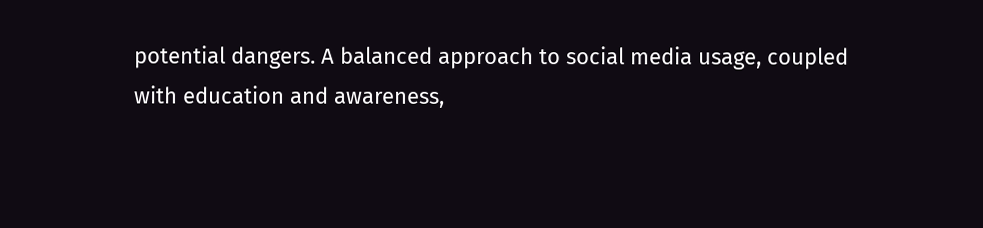potential dangers. A balanced approach to social media usage, coupled with education and awareness,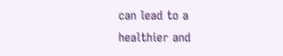can lead to a healthier and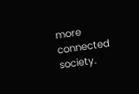more connected society.